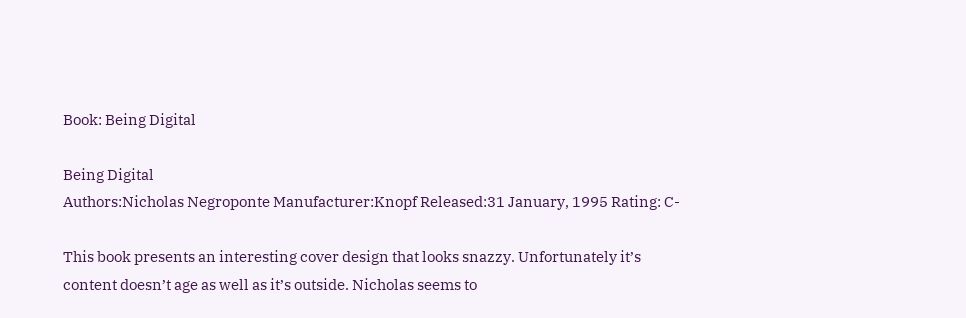Book: Being Digital

Being Digital
Authors:Nicholas Negroponte Manufacturer:Knopf Released:31 January, 1995 Rating: C-

This book presents an interesting cover design that looks snazzy. Unfortunately it’s content doesn’t age as well as it’s outside. Nicholas seems to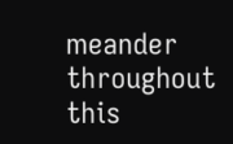meander throughout this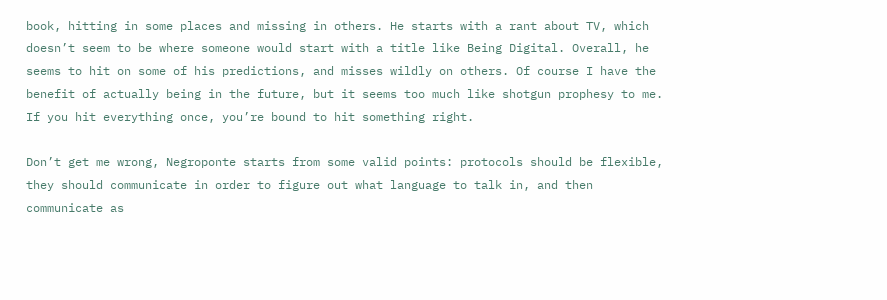book, hitting in some places and missing in others. He starts with a rant about TV, which doesn’t seem to be where someone would start with a title like Being Digital. Overall, he seems to hit on some of his predictions, and misses wildly on others. Of course I have the benefit of actually being in the future, but it seems too much like shotgun prophesy to me. If you hit everything once, you’re bound to hit something right.

Don’t get me wrong, Negroponte starts from some valid points: protocols should be flexible, they should communicate in order to figure out what language to talk in, and then communicate as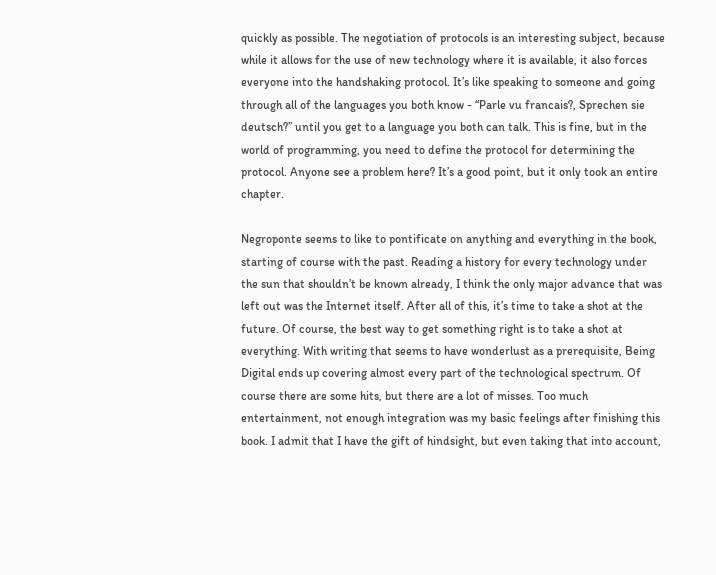quickly as possible. The negotiation of protocols is an interesting subject, because while it allows for the use of new technology where it is available, it also forces everyone into the handshaking protocol. It’s like speaking to someone and going through all of the languages you both know - “Parle vu francais?, Sprechen sie deutsch?” until you get to a language you both can talk. This is fine, but in the world of programming, you need to define the protocol for determining the protocol. Anyone see a problem here? It’s a good point, but it only took an entire chapter.

Negroponte seems to like to pontificate on anything and everything in the book, starting of course with the past. Reading a history for every technology under the sun that shouldn’t be known already, I think the only major advance that was left out was the Internet itself. After all of this, it’s time to take a shot at the future. Of course, the best way to get something right is to take a shot at everything. With writing that seems to have wonderlust as a prerequisite, Being Digital ends up covering almost every part of the technological spectrum. Of course there are some hits, but there are a lot of misses. Too much entertainment, not enough integration was my basic feelings after finishing this book. I admit that I have the gift of hindsight, but even taking that into account,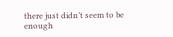there just didn’t seem to be enough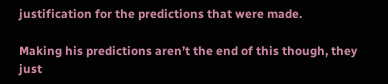justification for the predictions that were made.

Making his predictions aren’t the end of this though, they just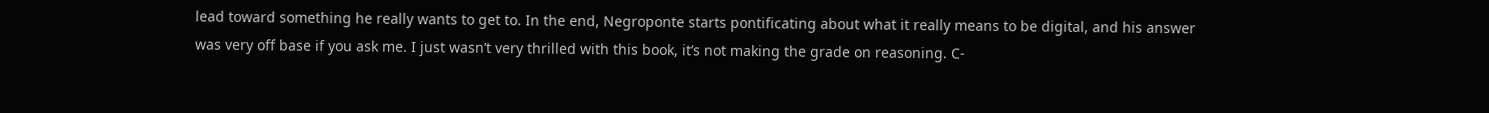lead toward something he really wants to get to. In the end, Negroponte starts pontificating about what it really means to be digital, and his answer was very off base if you ask me. I just wasn’t very thrilled with this book, it’s not making the grade on reasoning. C-